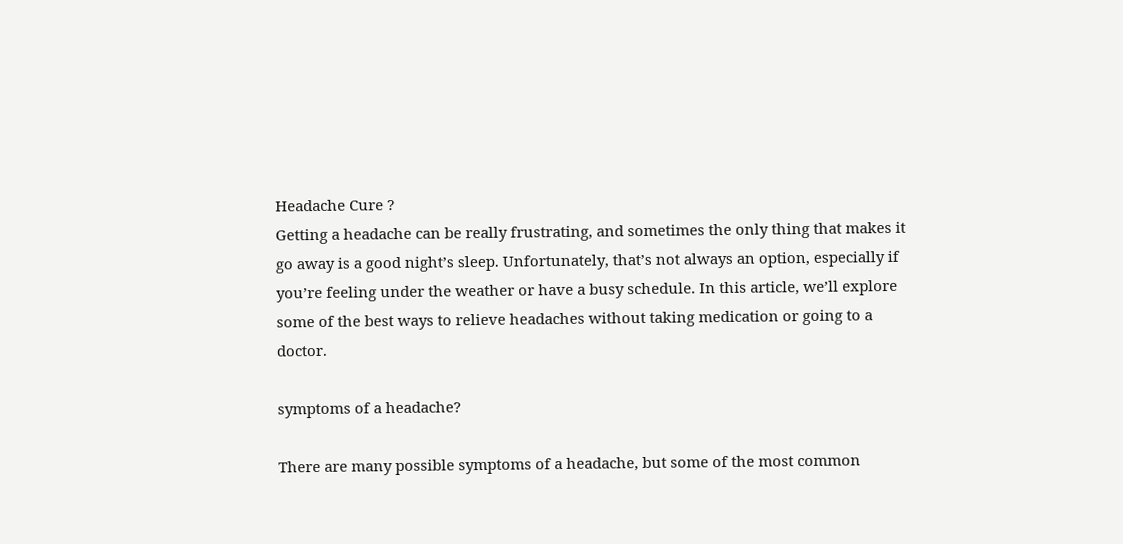Headache Cure ?
Getting a headache can be really frustrating, and sometimes the only thing that makes it go away is a good night’s sleep. Unfortunately, that’s not always an option, especially if you’re feeling under the weather or have a busy schedule. In this article, we’ll explore some of the best ways to relieve headaches without taking medication or going to a doctor.

symptoms of a headache?

There are many possible symptoms of a headache, but some of the most common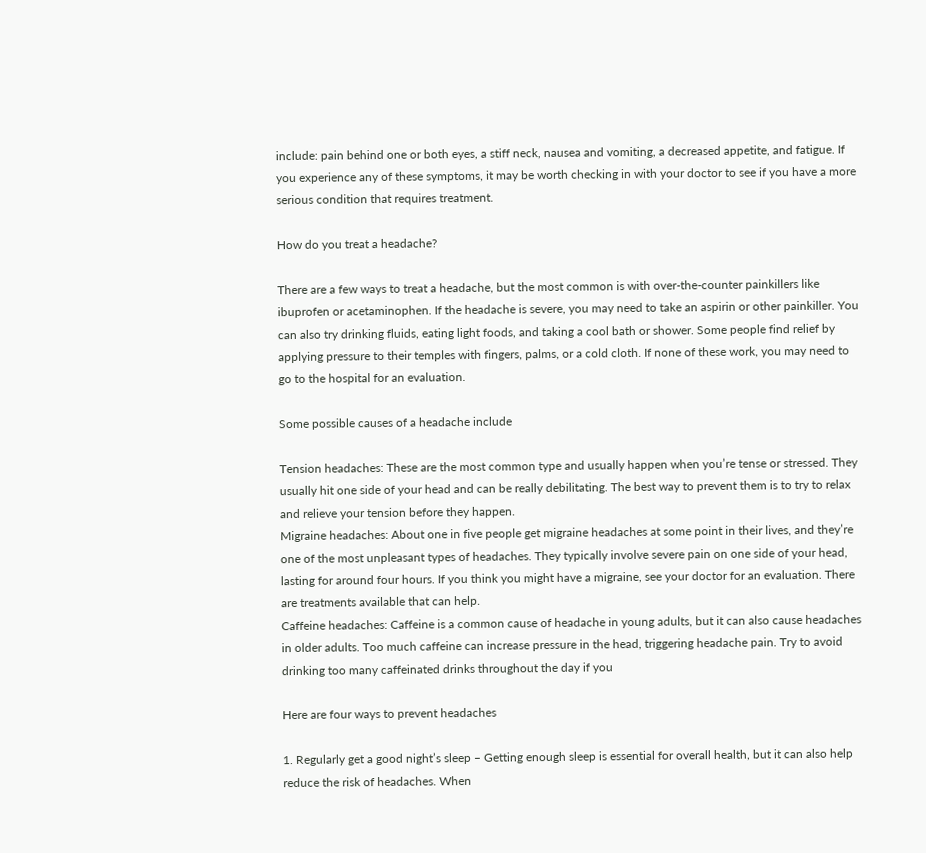include: pain behind one or both eyes, a stiff neck, nausea and vomiting, a decreased appetite, and fatigue. If you experience any of these symptoms, it may be worth checking in with your doctor to see if you have a more serious condition that requires treatment.

How do you treat a headache?

There are a few ways to treat a headache, but the most common is with over-the-counter painkillers like ibuprofen or acetaminophen. If the headache is severe, you may need to take an aspirin or other painkiller. You can also try drinking fluids, eating light foods, and taking a cool bath or shower. Some people find relief by applying pressure to their temples with fingers, palms, or a cold cloth. If none of these work, you may need to go to the hospital for an evaluation.

Some possible causes of a headache include

Tension headaches: These are the most common type and usually happen when you’re tense or stressed. They usually hit one side of your head and can be really debilitating. The best way to prevent them is to try to relax and relieve your tension before they happen.
Migraine headaches: About one in five people get migraine headaches at some point in their lives, and they’re one of the most unpleasant types of headaches. They typically involve severe pain on one side of your head, lasting for around four hours. If you think you might have a migraine, see your doctor for an evaluation. There are treatments available that can help.
Caffeine headaches: Caffeine is a common cause of headache in young adults, but it can also cause headaches in older adults. Too much caffeine can increase pressure in the head, triggering headache pain. Try to avoid drinking too many caffeinated drinks throughout the day if you

Here are four ways to prevent headaches

1. Regularly get a good night’s sleep – Getting enough sleep is essential for overall health, but it can also help reduce the risk of headaches. When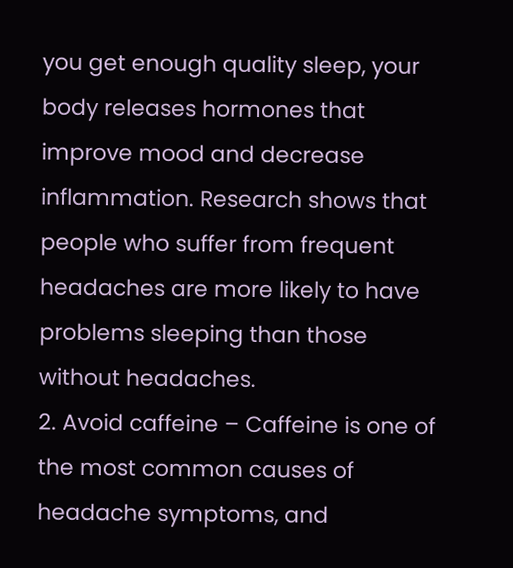you get enough quality sleep, your body releases hormones that improve mood and decrease inflammation. Research shows that people who suffer from frequent headaches are more likely to have problems sleeping than those without headaches.
2. Avoid caffeine – Caffeine is one of the most common causes of headache symptoms, and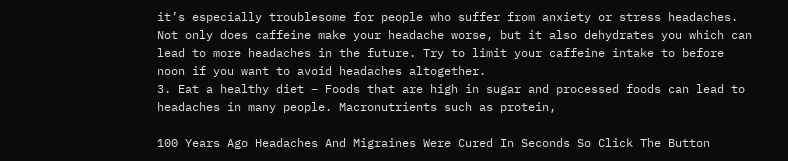it’s especially troublesome for people who suffer from anxiety or stress headaches. Not only does caffeine make your headache worse, but it also dehydrates you which can lead to more headaches in the future. Try to limit your caffeine intake to before noon if you want to avoid headaches altogether.
3. Eat a healthy diet – Foods that are high in sugar and processed foods can lead to headaches in many people. Macronutrients such as protein,

100 Years Ago Headaches And Migraines Were Cured In Seconds So Click The Button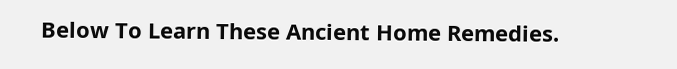Below To Learn These Ancient Home Remedies.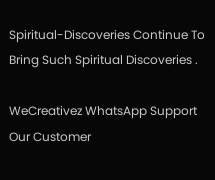Spiritual-Discoveries Continue To Bring Such Spiritual Discoveries .

WeCreativez WhatsApp Support
Our Customer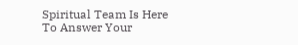Spiritual Team Is Here To Answer Your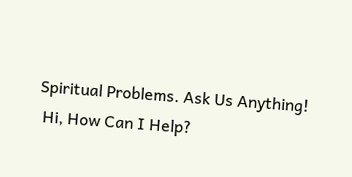Spiritual Problems. Ask Us Anything!
 Hi, How Can I Help?